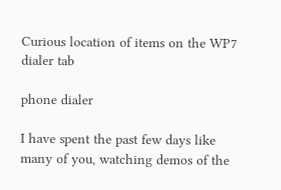Curious location of items on the WP7 dialer tab

phone dialer

I have spent the past few days like many of you, watching demos of the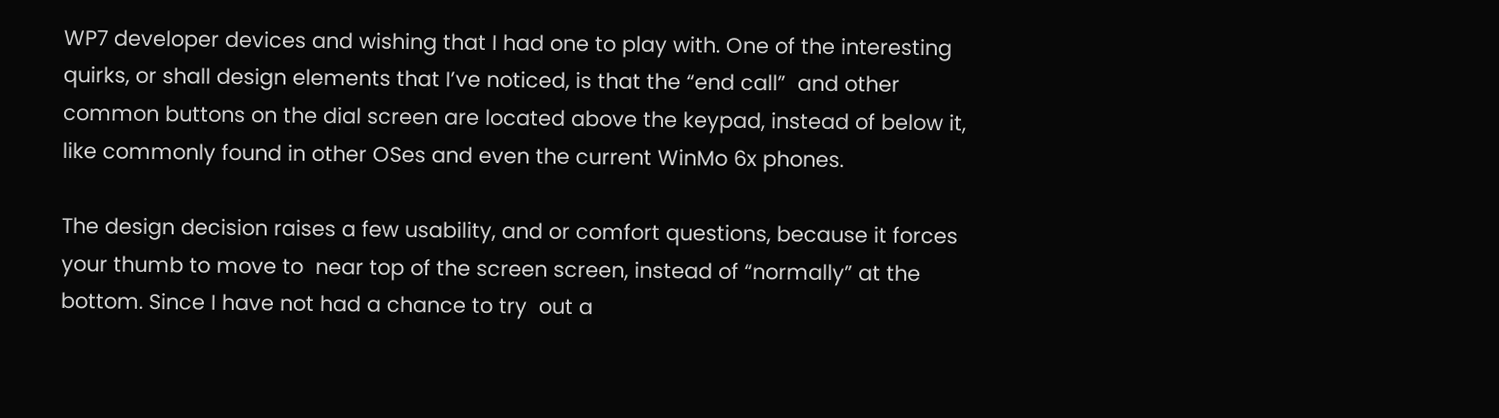WP7 developer devices and wishing that I had one to play with. One of the interesting quirks, or shall design elements that I’ve noticed, is that the “end call”  and other common buttons on the dial screen are located above the keypad, instead of below it, like commonly found in other OSes and even the current WinMo 6x phones.

The design decision raises a few usability, and or comfort questions, because it forces your thumb to move to  near top of the screen screen, instead of “normally” at the bottom. Since I have not had a chance to try  out a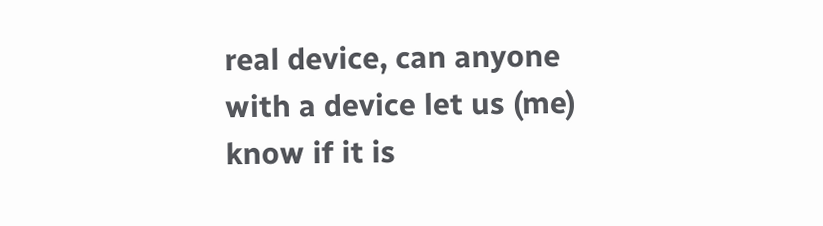real device, can anyone with a device let us (me) know if it is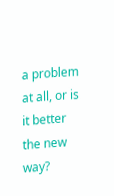a problem at all, or is it better the new way?